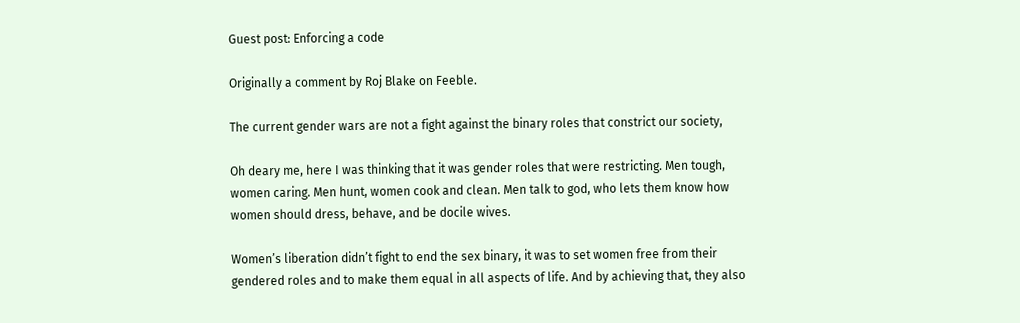Guest post: Enforcing a code

Originally a comment by Roj Blake on Feeble.

The current gender wars are not a fight against the binary roles that constrict our society,

Oh deary me, here I was thinking that it was gender roles that were restricting. Men tough, women caring. Men hunt, women cook and clean. Men talk to god, who lets them know how women should dress, behave, and be docile wives.

Women’s liberation didn’t fight to end the sex binary, it was to set women free from their gendered roles and to make them equal in all aspects of life. And by achieving that, they also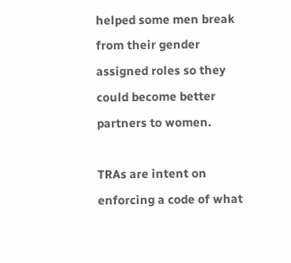helped some men break from their gender assigned roles so they could become better partners to women.

TRAs are intent on enforcing a code of what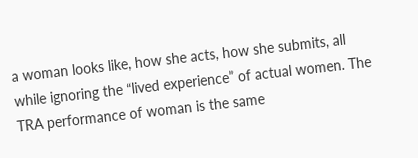a woman looks like, how she acts, how she submits, all while ignoring the “lived experience” of actual women. The TRA performance of woman is the same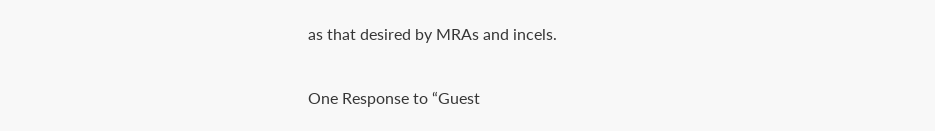as that desired by MRAs and incels.

One Response to “Guest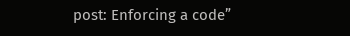post: Enforcing a code”